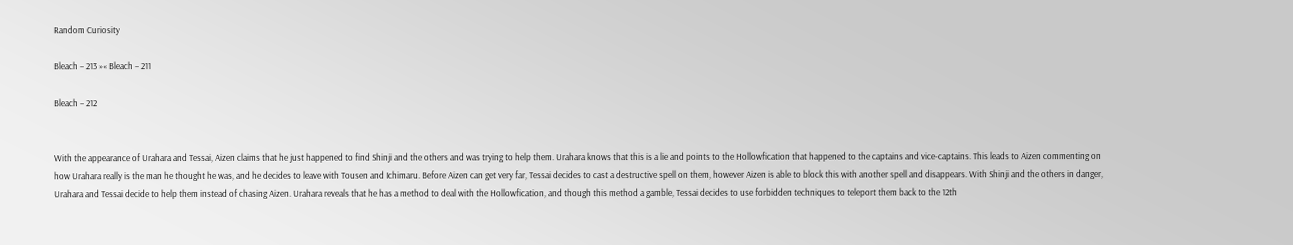Random Curiosity

Bleach – 213 »« Bleach – 211

Bleach – 212


With the appearance of Urahara and Tessai, Aizen claims that he just happened to find Shinji and the others and was trying to help them. Urahara knows that this is a lie and points to the Hollowfication that happened to the captains and vice-captains. This leads to Aizen commenting on how Urahara really is the man he thought he was, and he decides to leave with Tousen and Ichimaru. Before Aizen can get very far, Tessai decides to cast a destructive spell on them, however Aizen is able to block this with another spell and disappears. With Shinji and the others in danger, Urahara and Tessai decide to help them instead of chasing Aizen. Urahara reveals that he has a method to deal with the Hollowfication, and though this method a gamble, Tessai decides to use forbidden techniques to teleport them back to the 12th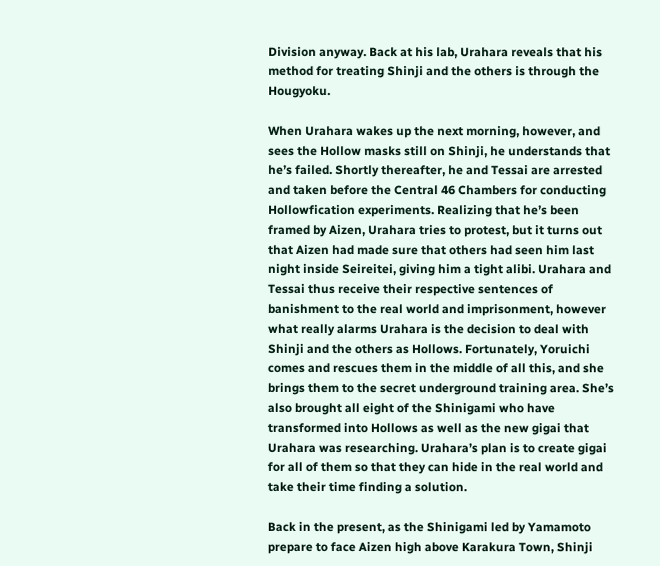Division anyway. Back at his lab, Urahara reveals that his method for treating Shinji and the others is through the Hougyoku.

When Urahara wakes up the next morning, however, and sees the Hollow masks still on Shinji, he understands that he’s failed. Shortly thereafter, he and Tessai are arrested and taken before the Central 46 Chambers for conducting Hollowfication experiments. Realizing that he’s been framed by Aizen, Urahara tries to protest, but it turns out that Aizen had made sure that others had seen him last night inside Seireitei, giving him a tight alibi. Urahara and Tessai thus receive their respective sentences of banishment to the real world and imprisonment, however what really alarms Urahara is the decision to deal with Shinji and the others as Hollows. Fortunately, Yoruichi comes and rescues them in the middle of all this, and she brings them to the secret underground training area. She’s also brought all eight of the Shinigami who have transformed into Hollows as well as the new gigai that Urahara was researching. Urahara’s plan is to create gigai for all of them so that they can hide in the real world and take their time finding a solution.

Back in the present, as the Shinigami led by Yamamoto prepare to face Aizen high above Karakura Town, Shinji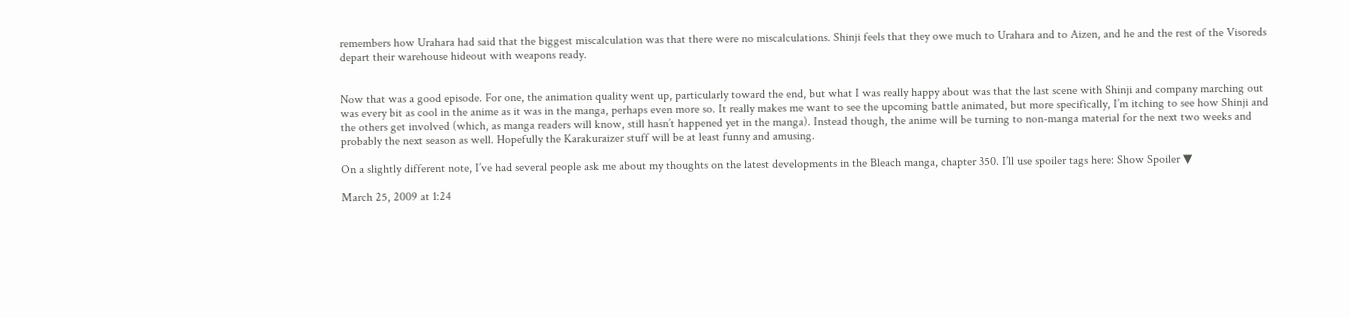remembers how Urahara had said that the biggest miscalculation was that there were no miscalculations. Shinji feels that they owe much to Urahara and to Aizen, and he and the rest of the Visoreds depart their warehouse hideout with weapons ready.


Now that was a good episode. For one, the animation quality went up, particularly toward the end, but what I was really happy about was that the last scene with Shinji and company marching out was every bit as cool in the anime as it was in the manga, perhaps even more so. It really makes me want to see the upcoming battle animated, but more specifically, I’m itching to see how Shinji and the others get involved (which, as manga readers will know, still hasn’t happened yet in the manga). Instead though, the anime will be turning to non-manga material for the next two weeks and probably the next season as well. Hopefully the Karakuraizer stuff will be at least funny and amusing.

On a slightly different note, I’ve had several people ask me about my thoughts on the latest developments in the Bleach manga, chapter 350. I’ll use spoiler tags here: Show Spoiler ▼

March 25, 2009 at 1:24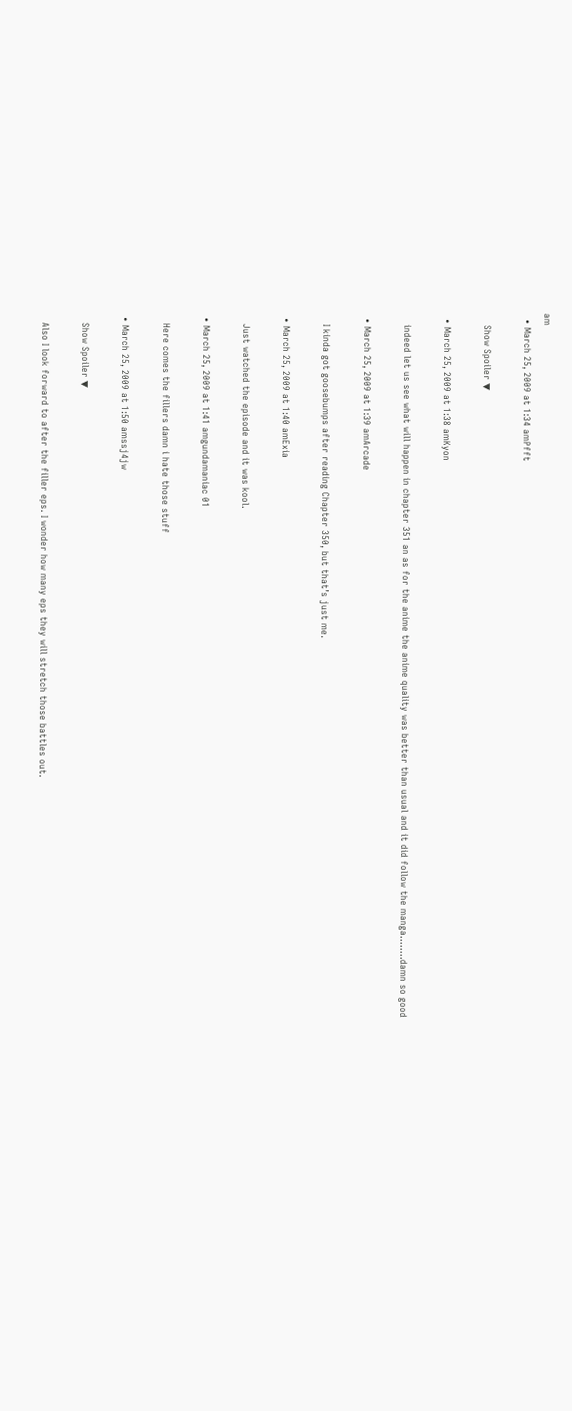am
  • March 25, 2009 at 1:34 amPfft

    Show Spoiler ▼

  • March 25, 2009 at 1:38 amKyon

    indeed let us see what will happen in chapter 351 an as for the anime the anime quality was better than usual and it did follow the manga……..damn so good

  • March 25, 2009 at 1:39 amArcade

    I kinda got goosebumps after reading Chapter 350, but that’s just me.

  • March 25, 2009 at 1:40 amExia

    Just watched the episode and it was kool.

  • March 25, 2009 at 1:41 amgundamaniac 01

    Here comes the fillers damn i hate those stuff

  • March 25, 2009 at 1:50 amssj4jw

    Show Spoiler ▼

    Also I look forward to after the filler eps. I wonder how many eps they will stretch those battles out.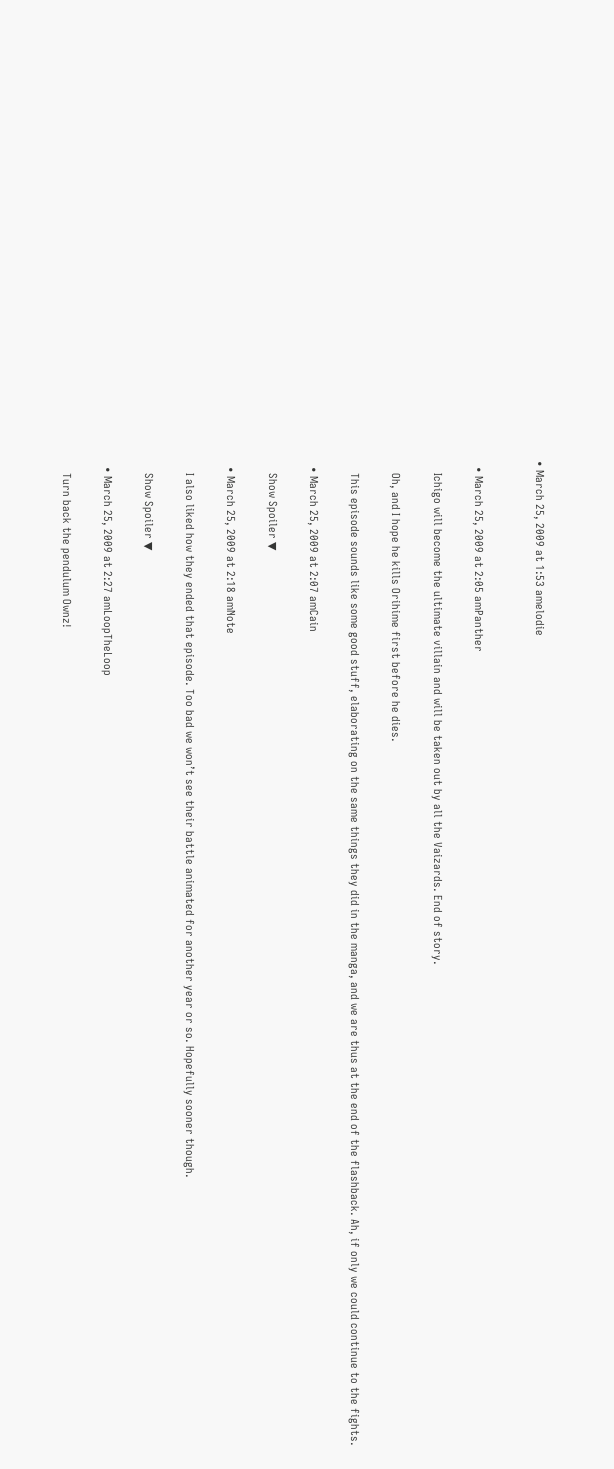• March 25, 2009 at 1:53 amelodie


  • March 25, 2009 at 2:05 amPanther

    Ichigo will become the ultimate villain and will be taken out by all the Vaizards. End of story.

    Oh, and I hope he kills Orihime first before he dies.

    This episode sounds like some good stuff, elaborating on the same things they did in the manga, and we are thus at the end of the flashback. Ah, if only we could continue to the fights.

  • March 25, 2009 at 2:07 amCain

    Show Spoiler ▼

  • March 25, 2009 at 2:18 amNote

    I also liked how they ended that episode. Too bad we won’t see their battle animated for another year or so. Hopefully sooner though.

    Show Spoiler ▼

  • March 25, 2009 at 2:27 amLoopTheLoop

    Turn back the pendulum Ownz!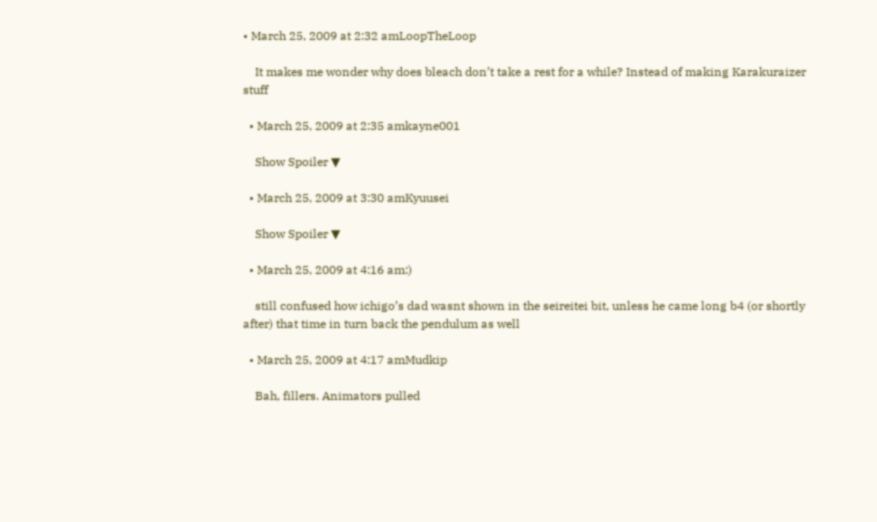• March 25, 2009 at 2:32 amLoopTheLoop

    It makes me wonder why does bleach don’t take a rest for a while? Instead of making Karakuraizer stuff

  • March 25, 2009 at 2:35 amkayne001

    Show Spoiler ▼

  • March 25, 2009 at 3:30 amKyuusei

    Show Spoiler ▼

  • March 25, 2009 at 4:16 am:)

    still confused how ichigo’s dad wasnt shown in the seireitei bit, unless he came long b4 (or shortly after) that time in turn back the pendulum as well

  • March 25, 2009 at 4:17 amMudkip

    Bah, fillers. Animators pulled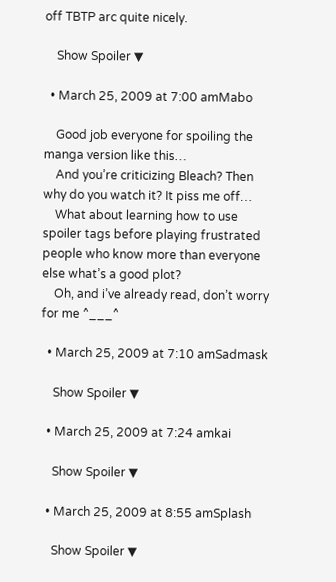off TBTP arc quite nicely.

    Show Spoiler ▼

  • March 25, 2009 at 7:00 amMabo

    Good job everyone for spoiling the manga version like this…
    And you’re criticizing Bleach? Then why do you watch it? It piss me off…
    What about learning how to use spoiler tags before playing frustrated people who know more than everyone else what’s a good plot?
    Oh, and i’ve already read, don’t worry for me ^___^

  • March 25, 2009 at 7:10 amSadmask

    Show Spoiler ▼

  • March 25, 2009 at 7:24 amkai

    Show Spoiler ▼

  • March 25, 2009 at 8:55 amSplash

    Show Spoiler ▼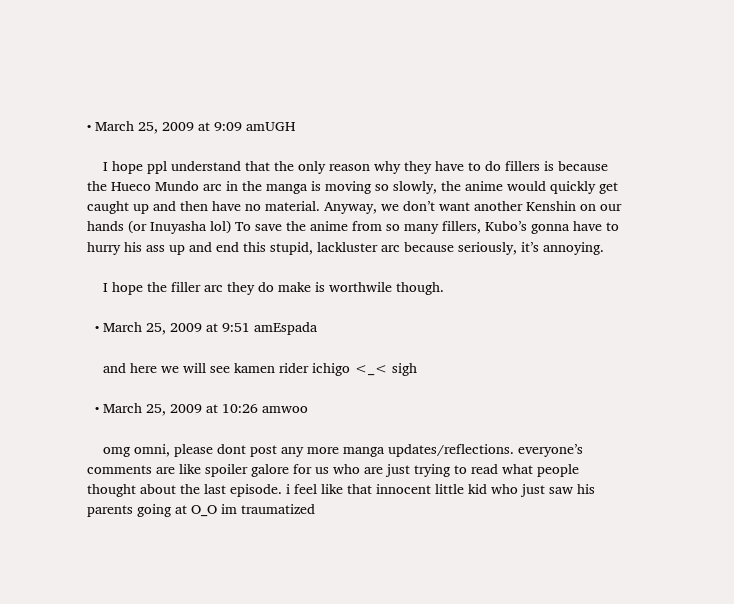• March 25, 2009 at 9:09 amUGH

    I hope ppl understand that the only reason why they have to do fillers is because the Hueco Mundo arc in the manga is moving so slowly, the anime would quickly get caught up and then have no material. Anyway, we don’t want another Kenshin on our hands (or Inuyasha lol) To save the anime from so many fillers, Kubo’s gonna have to hurry his ass up and end this stupid, lackluster arc because seriously, it’s annoying.

    I hope the filler arc they do make is worthwile though.

  • March 25, 2009 at 9:51 amEspada

    and here we will see kamen rider ichigo <_< sigh

  • March 25, 2009 at 10:26 amwoo

    omg omni, please dont post any more manga updates/reflections. everyone’s comments are like spoiler galore for us who are just trying to read what people thought about the last episode. i feel like that innocent little kid who just saw his parents going at O_O im traumatized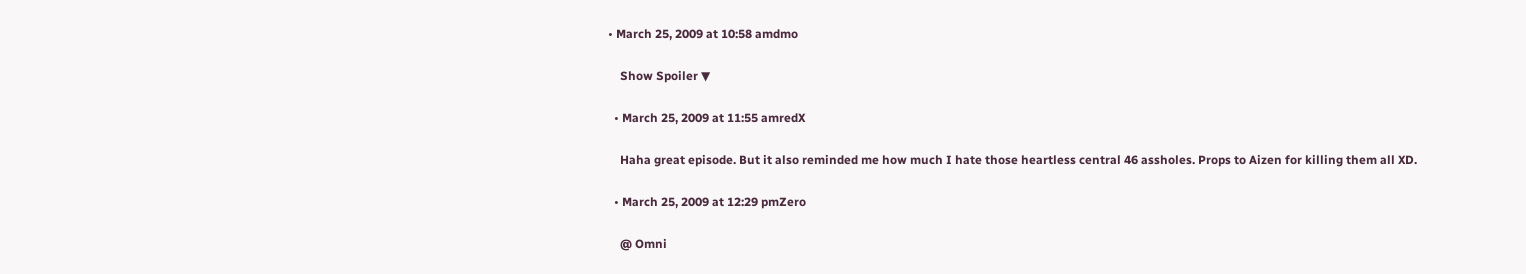• March 25, 2009 at 10:58 amdmo

    Show Spoiler ▼

  • March 25, 2009 at 11:55 amredX

    Haha great episode. But it also reminded me how much I hate those heartless central 46 assholes. Props to Aizen for killing them all XD.

  • March 25, 2009 at 12:29 pmZero

    @ Omni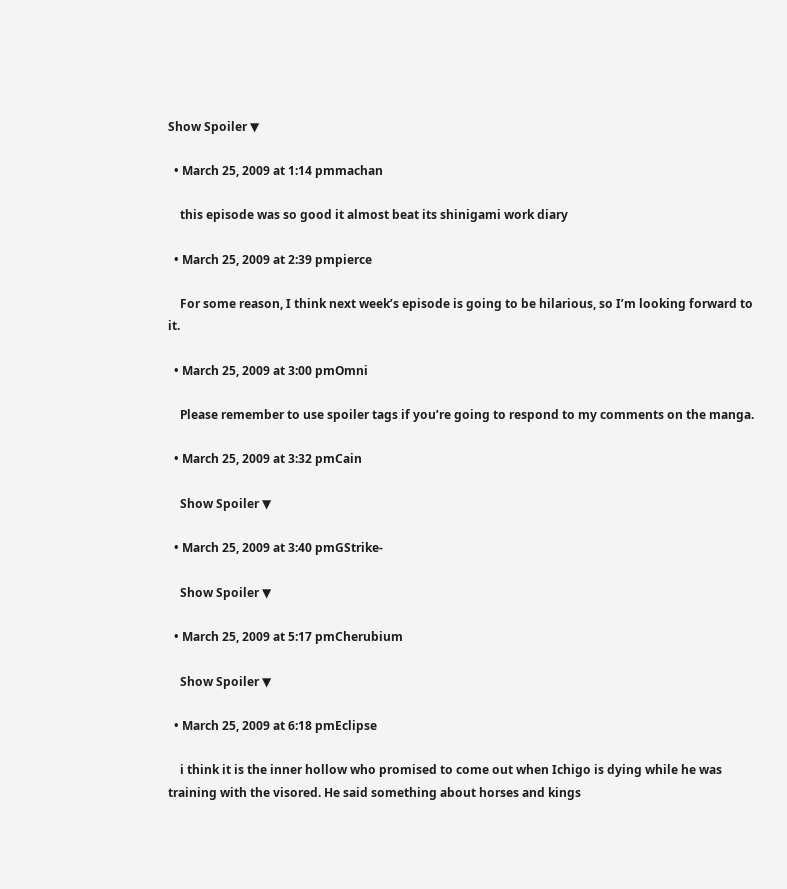Show Spoiler ▼

  • March 25, 2009 at 1:14 pmmachan

    this episode was so good it almost beat its shinigami work diary

  • March 25, 2009 at 2:39 pmpierce

    For some reason, I think next week’s episode is going to be hilarious, so I’m looking forward to it.

  • March 25, 2009 at 3:00 pmOmni

    Please remember to use spoiler tags if you’re going to respond to my comments on the manga.

  • March 25, 2009 at 3:32 pmCain

    Show Spoiler ▼

  • March 25, 2009 at 3:40 pmGStrike-

    Show Spoiler ▼

  • March 25, 2009 at 5:17 pmCherubium

    Show Spoiler ▼

  • March 25, 2009 at 6:18 pmEclipse

    i think it is the inner hollow who promised to come out when Ichigo is dying while he was training with the visored. He said something about horses and kings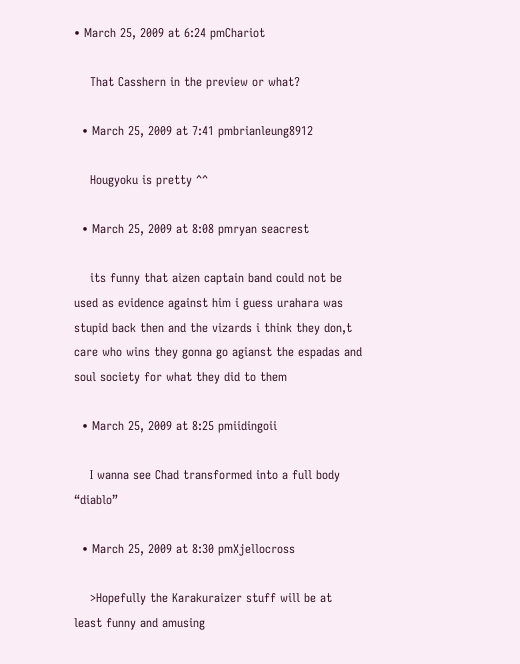• March 25, 2009 at 6:24 pmChariot

    That Casshern in the preview or what?

  • March 25, 2009 at 7:41 pmbrianleung8912

    Hougyoku is pretty ^^

  • March 25, 2009 at 8:08 pmryan seacrest

    its funny that aizen captain band could not be used as evidence against him i guess urahara was stupid back then and the vizards i think they don,t care who wins they gonna go agianst the espadas and soul society for what they did to them

  • March 25, 2009 at 8:25 pmiidingoii

    I wanna see Chad transformed into a full body “diablo”

  • March 25, 2009 at 8:30 pmXjellocross

    >Hopefully the Karakuraizer stuff will be at least funny and amusing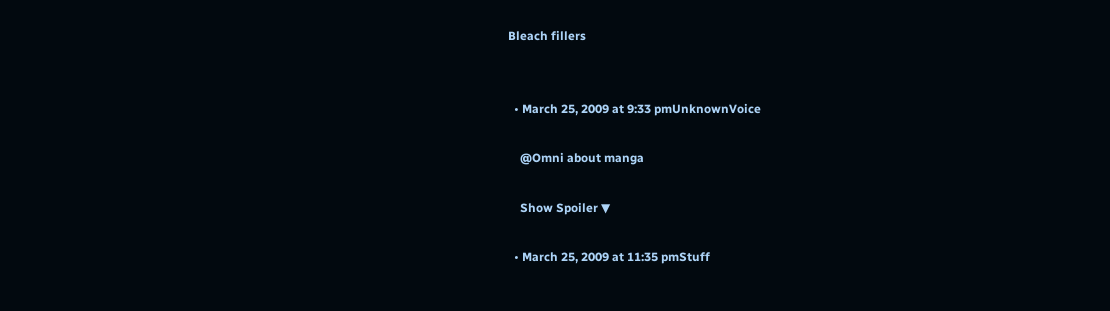Bleach fillers


  • March 25, 2009 at 9:33 pmUnknownVoice

    @Omni about manga

    Show Spoiler ▼

  • March 25, 2009 at 11:35 pmStuff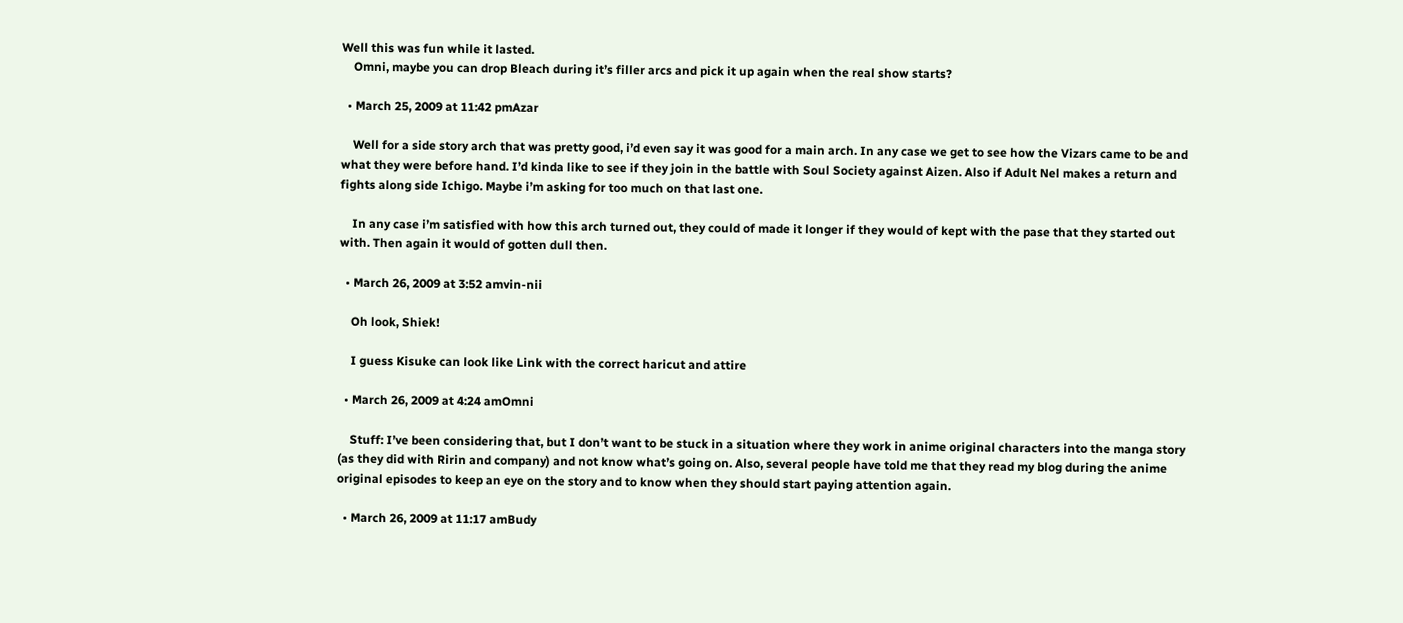Well this was fun while it lasted.
    Omni, maybe you can drop Bleach during it’s filler arcs and pick it up again when the real show starts?

  • March 25, 2009 at 11:42 pmAzar

    Well for a side story arch that was pretty good, i’d even say it was good for a main arch. In any case we get to see how the Vizars came to be and what they were before hand. I’d kinda like to see if they join in the battle with Soul Society against Aizen. Also if Adult Nel makes a return and fights along side Ichigo. Maybe i’m asking for too much on that last one.

    In any case i’m satisfied with how this arch turned out, they could of made it longer if they would of kept with the pase that they started out with. Then again it would of gotten dull then.

  • March 26, 2009 at 3:52 amvin-nii

    Oh look, Shiek!

    I guess Kisuke can look like Link with the correct haricut and attire

  • March 26, 2009 at 4:24 amOmni

    Stuff: I’ve been considering that, but I don’t want to be stuck in a situation where they work in anime original characters into the manga story (as they did with Ririn and company) and not know what’s going on. Also, several people have told me that they read my blog during the anime original episodes to keep an eye on the story and to know when they should start paying attention again.

  • March 26, 2009 at 11:17 amBudy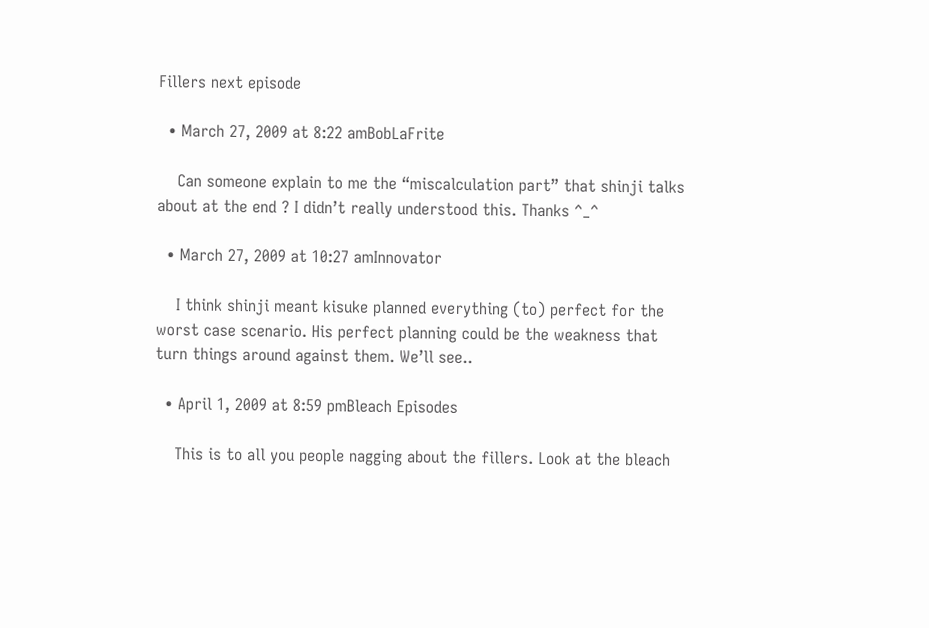Fillers next episode

  • March 27, 2009 at 8:22 amBobLaFrite

    Can someone explain to me the “miscalculation part” that shinji talks about at the end ? I didn’t really understood this. Thanks ^_^

  • March 27, 2009 at 10:27 amInnovator

    I think shinji meant kisuke planned everything (to) perfect for the worst case scenario. His perfect planning could be the weakness that turn things around against them. We’ll see..

  • April 1, 2009 at 8:59 pmBleach Episodes

    This is to all you people nagging about the fillers. Look at the bleach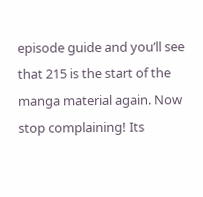episode guide and you’ll see that 215 is the start of the manga material again. Now stop complaining! Its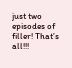just two episodes of filler! That’s all!!!